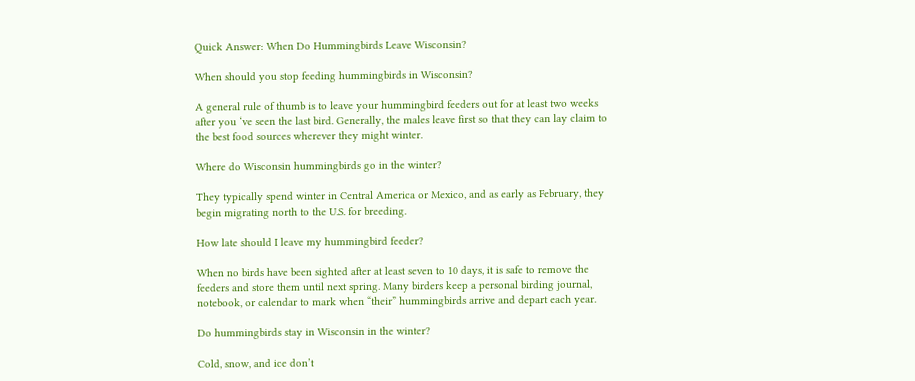Quick Answer: When Do Hummingbirds Leave Wisconsin?

When should you stop feeding hummingbirds in Wisconsin?

A general rule of thumb is to leave your hummingbird feeders out for at least two weeks after you ‘ve seen the last bird. Generally, the males leave first so that they can lay claim to the best food sources wherever they might winter.

Where do Wisconsin hummingbirds go in the winter?

They typically spend winter in Central America or Mexico, and as early as February, they begin migrating north to the U.S. for breeding.

How late should I leave my hummingbird feeder?

When no birds have been sighted after at least seven to 10 days, it is safe to remove the feeders and store them until next spring. Many birders keep a personal birding journal, notebook, or calendar to mark when “their” hummingbirds arrive and depart each year.

Do hummingbirds stay in Wisconsin in the winter?

Cold, snow, and ice don’t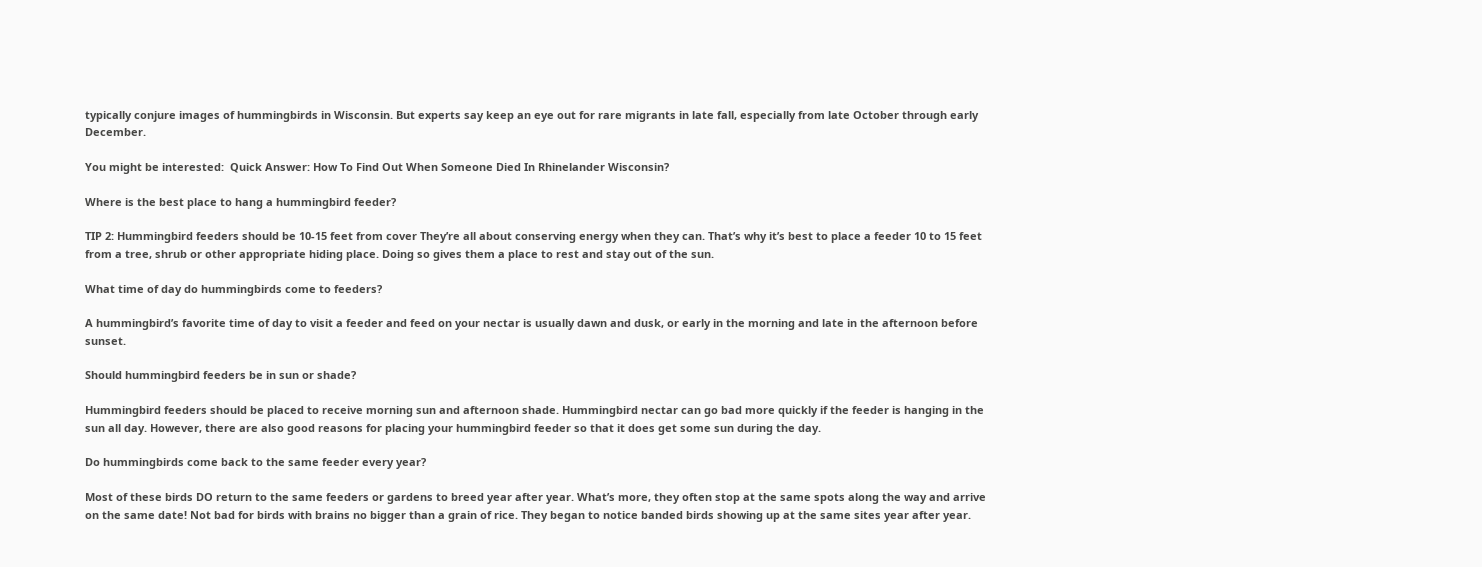typically conjure images of hummingbirds in Wisconsin. But experts say keep an eye out for rare migrants in late fall, especially from late October through early December.

You might be interested:  Quick Answer: How To Find Out When Someone Died In Rhinelander Wisconsin?

Where is the best place to hang a hummingbird feeder?

TIP 2: Hummingbird feeders should be 10-15 feet from cover They’re all about conserving energy when they can. That’s why it’s best to place a feeder 10 to 15 feet from a tree, shrub or other appropriate hiding place. Doing so gives them a place to rest and stay out of the sun.

What time of day do hummingbirds come to feeders?

A hummingbird’s favorite time of day to visit a feeder and feed on your nectar is usually dawn and dusk, or early in the morning and late in the afternoon before sunset.

Should hummingbird feeders be in sun or shade?

Hummingbird feeders should be placed to receive morning sun and afternoon shade. Hummingbird nectar can go bad more quickly if the feeder is hanging in the sun all day. However, there are also good reasons for placing your hummingbird feeder so that it does get some sun during the day.

Do hummingbirds come back to the same feeder every year?

Most of these birds DO return to the same feeders or gardens to breed year after year. What’s more, they often stop at the same spots along the way and arrive on the same date! Not bad for birds with brains no bigger than a grain of rice. They began to notice banded birds showing up at the same sites year after year.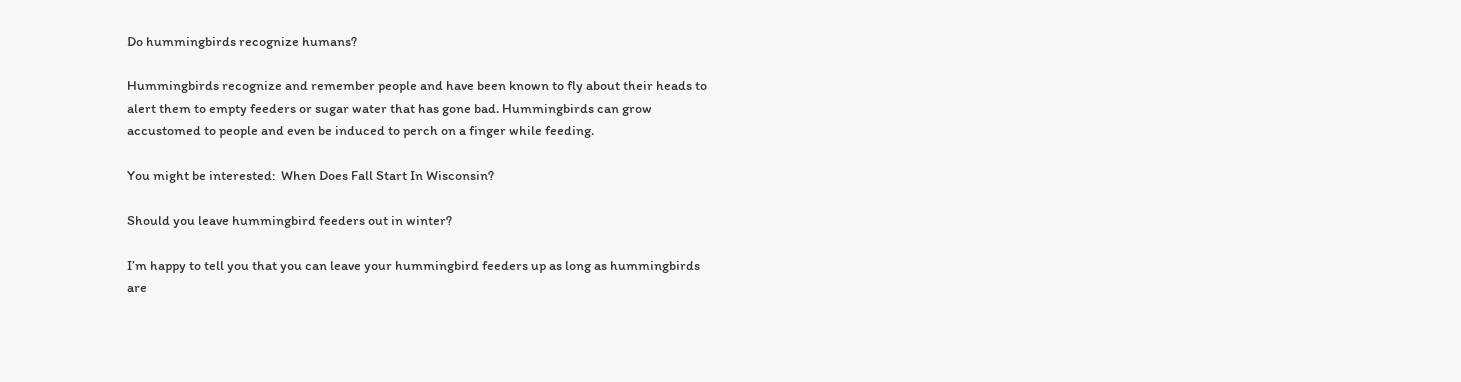Do hummingbirds recognize humans?

Hummingbirds recognize and remember people and have been known to fly about their heads to alert them to empty feeders or sugar water that has gone bad. Hummingbirds can grow accustomed to people and even be induced to perch on a finger while feeding.

You might be interested:  When Does Fall Start In Wisconsin?

Should you leave hummingbird feeders out in winter?

I’m happy to tell you that you can leave your hummingbird feeders up as long as hummingbirds are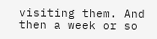visiting them. And then a week or so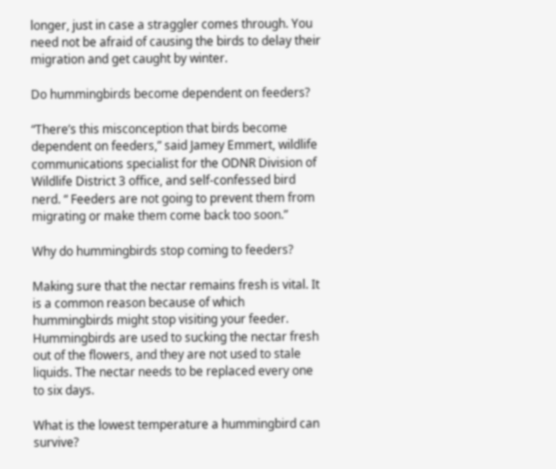longer, just in case a straggler comes through. You need not be afraid of causing the birds to delay their migration and get caught by winter.

Do hummingbirds become dependent on feeders?

“There’s this misconception that birds become dependent on feeders,” said Jamey Emmert, wildlife communications specialist for the ODNR Division of Wildlife District 3 office, and self-confessed bird nerd. “ Feeders are not going to prevent them from migrating or make them come back too soon.”

Why do hummingbirds stop coming to feeders?

Making sure that the nectar remains fresh is vital. It is a common reason because of which hummingbirds might stop visiting your feeder. Hummingbirds are used to sucking the nectar fresh out of the flowers, and they are not used to stale liquids. The nectar needs to be replaced every one to six days.

What is the lowest temperature a hummingbird can survive?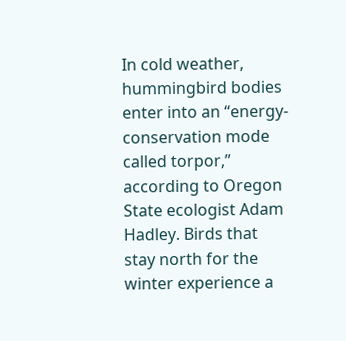In cold weather, hummingbird bodies enter into an “energy-conservation mode called torpor,” according to Oregon State ecologist Adam Hadley. Birds that stay north for the winter experience a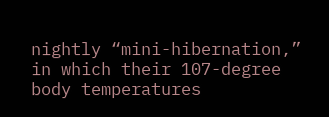nightly “mini-hibernation,” in which their 107-degree body temperatures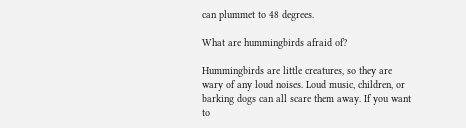can plummet to 48 degrees.

What are hummingbirds afraid of?

Hummingbirds are little creatures, so they are wary of any loud noises. Loud music, children, or barking dogs can all scare them away. If you want to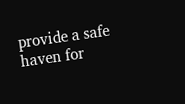provide a safe haven for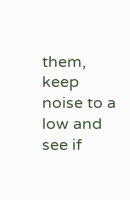them, keep noise to a low and see if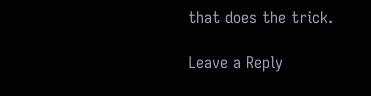that does the trick.

Leave a Reply